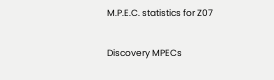M.P.E.C. statistics for Z07

Discovery MPECs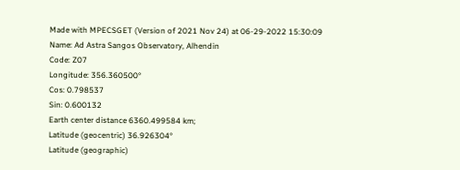Made with MPECSGET (Version of 2021 Nov 24) at 06-29-2022 15:30:09
Name: Ad Astra Sangos Observatory, Alhendin
Code: Z07
Longitude: 356.360500°
Cos: 0.798537
Sin: 0.600132
Earth center distance 6360.499584 km;
Latitude (geocentric) 36.926304°
Latitude (geographic)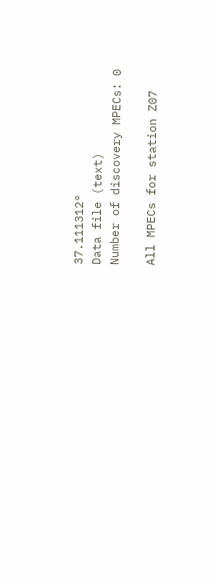37.111312°
Data file (text)
Number of discovery MPECs: 0

All MPECs for station Z07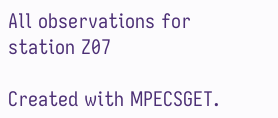All observations for station Z07

Created with MPECSGET.